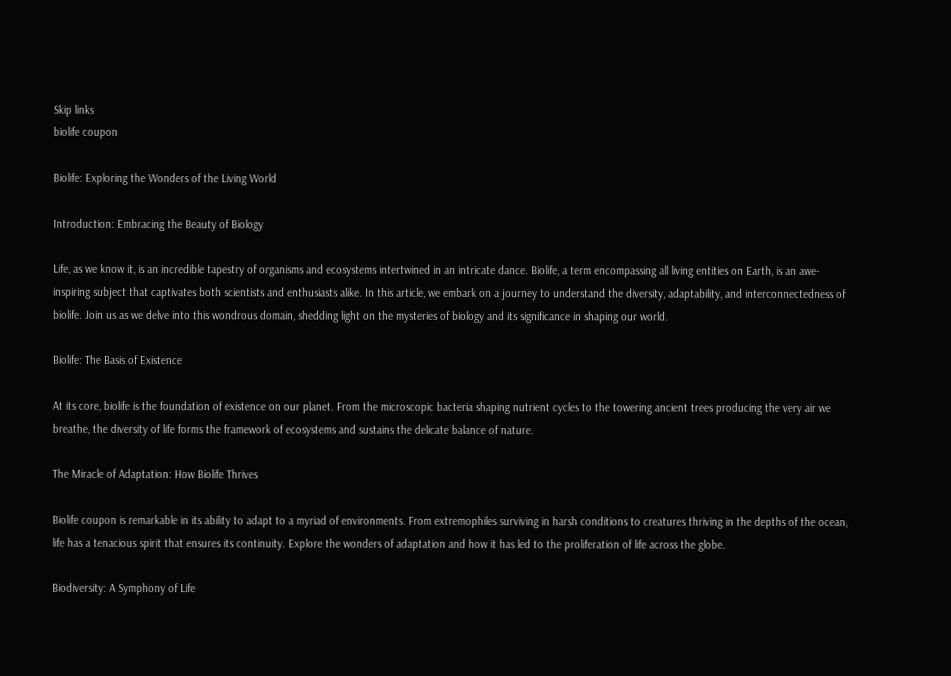Skip links
biolife coupon

Biolife: Exploring the Wonders of the Living World

Introduction: Embracing the Beauty of Biology

Life, as we know it, is an incredible tapestry of organisms and ecosystems intertwined in an intricate dance. Biolife, a term encompassing all living entities on Earth, is an awe-inspiring subject that captivates both scientists and enthusiasts alike. In this article, we embark on a journey to understand the diversity, adaptability, and interconnectedness of biolife. Join us as we delve into this wondrous domain, shedding light on the mysteries of biology and its significance in shaping our world.

Biolife: The Basis of Existence

At its core, biolife is the foundation of existence on our planet. From the microscopic bacteria shaping nutrient cycles to the towering ancient trees producing the very air we breathe, the diversity of life forms the framework of ecosystems and sustains the delicate balance of nature.

The Miracle of Adaptation: How Biolife Thrives

Biolife coupon is remarkable in its ability to adapt to a myriad of environments. From extremophiles surviving in harsh conditions to creatures thriving in the depths of the ocean, life has a tenacious spirit that ensures its continuity. Explore the wonders of adaptation and how it has led to the proliferation of life across the globe.

Biodiversity: A Symphony of Life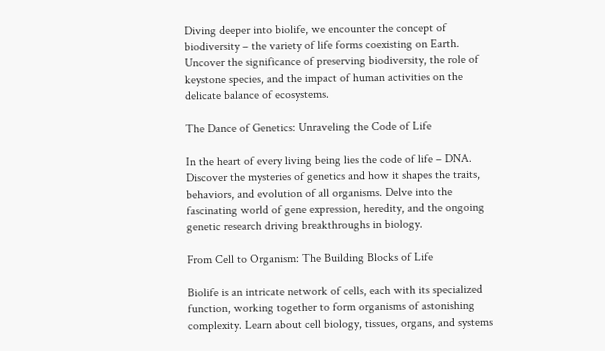Diving deeper into biolife, we encounter the concept of biodiversity – the variety of life forms coexisting on Earth. Uncover the significance of preserving biodiversity, the role of keystone species, and the impact of human activities on the delicate balance of ecosystems.

The Dance of Genetics: Unraveling the Code of Life

In the heart of every living being lies the code of life – DNA. Discover the mysteries of genetics and how it shapes the traits, behaviors, and evolution of all organisms. Delve into the fascinating world of gene expression, heredity, and the ongoing genetic research driving breakthroughs in biology.

From Cell to Organism: The Building Blocks of Life

Biolife is an intricate network of cells, each with its specialized function, working together to form organisms of astonishing complexity. Learn about cell biology, tissues, organs, and systems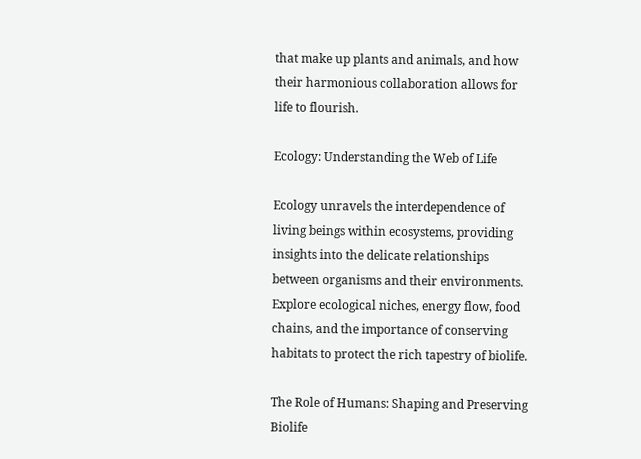that make up plants and animals, and how their harmonious collaboration allows for life to flourish.

Ecology: Understanding the Web of Life

Ecology unravels the interdependence of living beings within ecosystems, providing insights into the delicate relationships between organisms and their environments. Explore ecological niches, energy flow, food chains, and the importance of conserving habitats to protect the rich tapestry of biolife.

The Role of Humans: Shaping and Preserving Biolife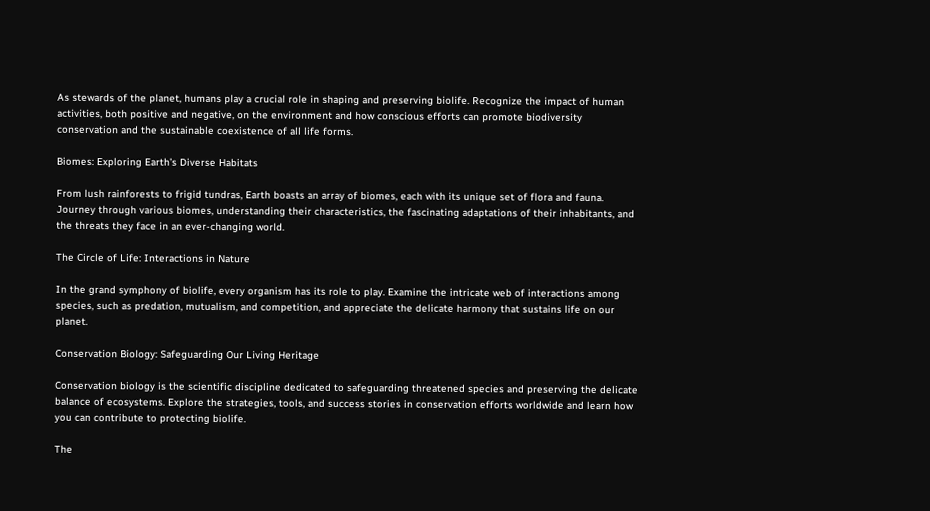As stewards of the planet, humans play a crucial role in shaping and preserving biolife. Recognize the impact of human activities, both positive and negative, on the environment and how conscious efforts can promote biodiversity conservation and the sustainable coexistence of all life forms.

Biomes: Exploring Earth’s Diverse Habitats

From lush rainforests to frigid tundras, Earth boasts an array of biomes, each with its unique set of flora and fauna. Journey through various biomes, understanding their characteristics, the fascinating adaptations of their inhabitants, and the threats they face in an ever-changing world.

The Circle of Life: Interactions in Nature

In the grand symphony of biolife, every organism has its role to play. Examine the intricate web of interactions among species, such as predation, mutualism, and competition, and appreciate the delicate harmony that sustains life on our planet.

Conservation Biology: Safeguarding Our Living Heritage

Conservation biology is the scientific discipline dedicated to safeguarding threatened species and preserving the delicate balance of ecosystems. Explore the strategies, tools, and success stories in conservation efforts worldwide and learn how you can contribute to protecting biolife.

The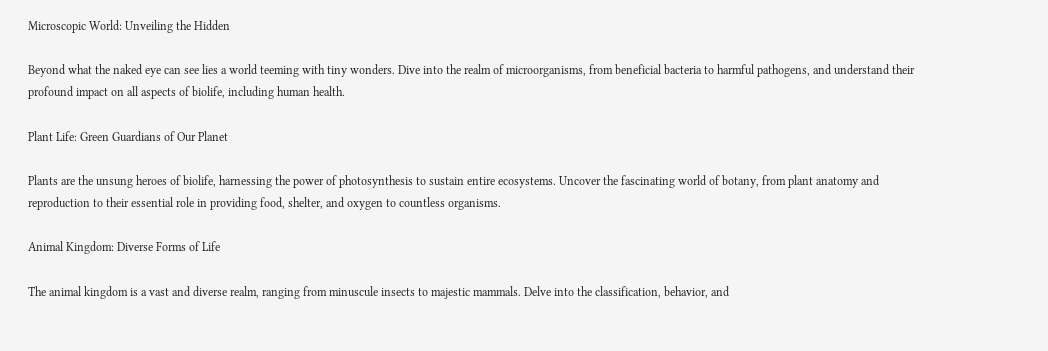Microscopic World: Unveiling the Hidden

Beyond what the naked eye can see lies a world teeming with tiny wonders. Dive into the realm of microorganisms, from beneficial bacteria to harmful pathogens, and understand their profound impact on all aspects of biolife, including human health.

Plant Life: Green Guardians of Our Planet

Plants are the unsung heroes of biolife, harnessing the power of photosynthesis to sustain entire ecosystems. Uncover the fascinating world of botany, from plant anatomy and reproduction to their essential role in providing food, shelter, and oxygen to countless organisms.

Animal Kingdom: Diverse Forms of Life

The animal kingdom is a vast and diverse realm, ranging from minuscule insects to majestic mammals. Delve into the classification, behavior, and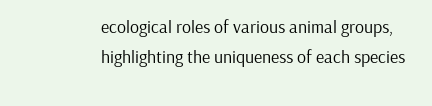ecological roles of various animal groups, highlighting the uniqueness of each species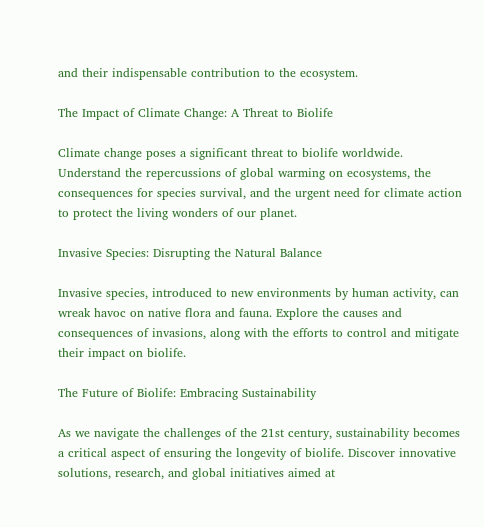and their indispensable contribution to the ecosystem.

The Impact of Climate Change: A Threat to Biolife

Climate change poses a significant threat to biolife worldwide. Understand the repercussions of global warming on ecosystems, the consequences for species survival, and the urgent need for climate action to protect the living wonders of our planet.

Invasive Species: Disrupting the Natural Balance

Invasive species, introduced to new environments by human activity, can wreak havoc on native flora and fauna. Explore the causes and consequences of invasions, along with the efforts to control and mitigate their impact on biolife.

The Future of Biolife: Embracing Sustainability

As we navigate the challenges of the 21st century, sustainability becomes a critical aspect of ensuring the longevity of biolife. Discover innovative solutions, research, and global initiatives aimed at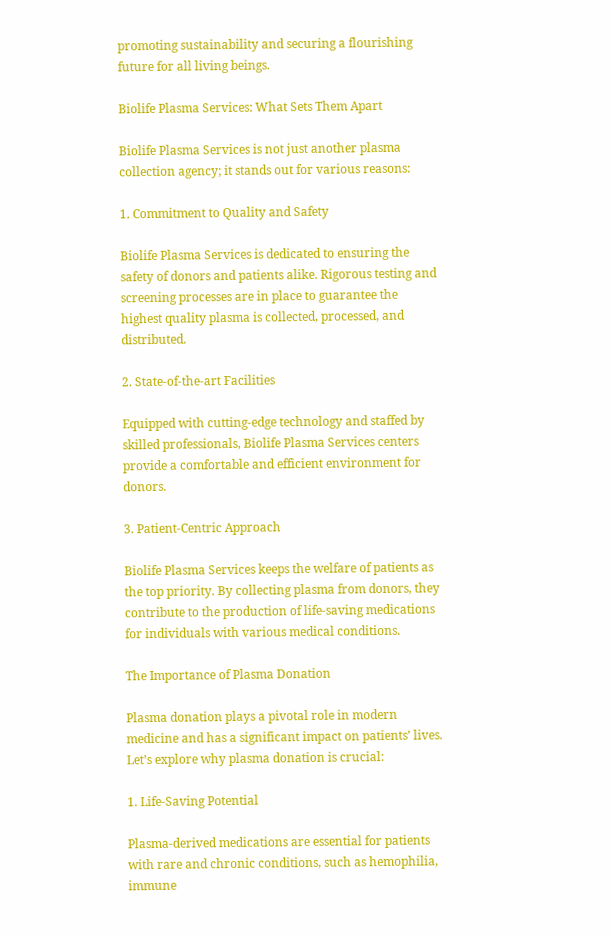promoting sustainability and securing a flourishing future for all living beings.

Biolife Plasma Services: What Sets Them Apart

Biolife Plasma Services is not just another plasma collection agency; it stands out for various reasons:

1. Commitment to Quality and Safety

Biolife Plasma Services is dedicated to ensuring the safety of donors and patients alike. Rigorous testing and screening processes are in place to guarantee the highest quality plasma is collected, processed, and distributed.

2. State-of-the-art Facilities

Equipped with cutting-edge technology and staffed by skilled professionals, Biolife Plasma Services centers provide a comfortable and efficient environment for donors.

3. Patient-Centric Approach

Biolife Plasma Services keeps the welfare of patients as the top priority. By collecting plasma from donors, they contribute to the production of life-saving medications for individuals with various medical conditions.

The Importance of Plasma Donation

Plasma donation plays a pivotal role in modern medicine and has a significant impact on patients’ lives. Let’s explore why plasma donation is crucial:

1. Life-Saving Potential

Plasma-derived medications are essential for patients with rare and chronic conditions, such as hemophilia, immune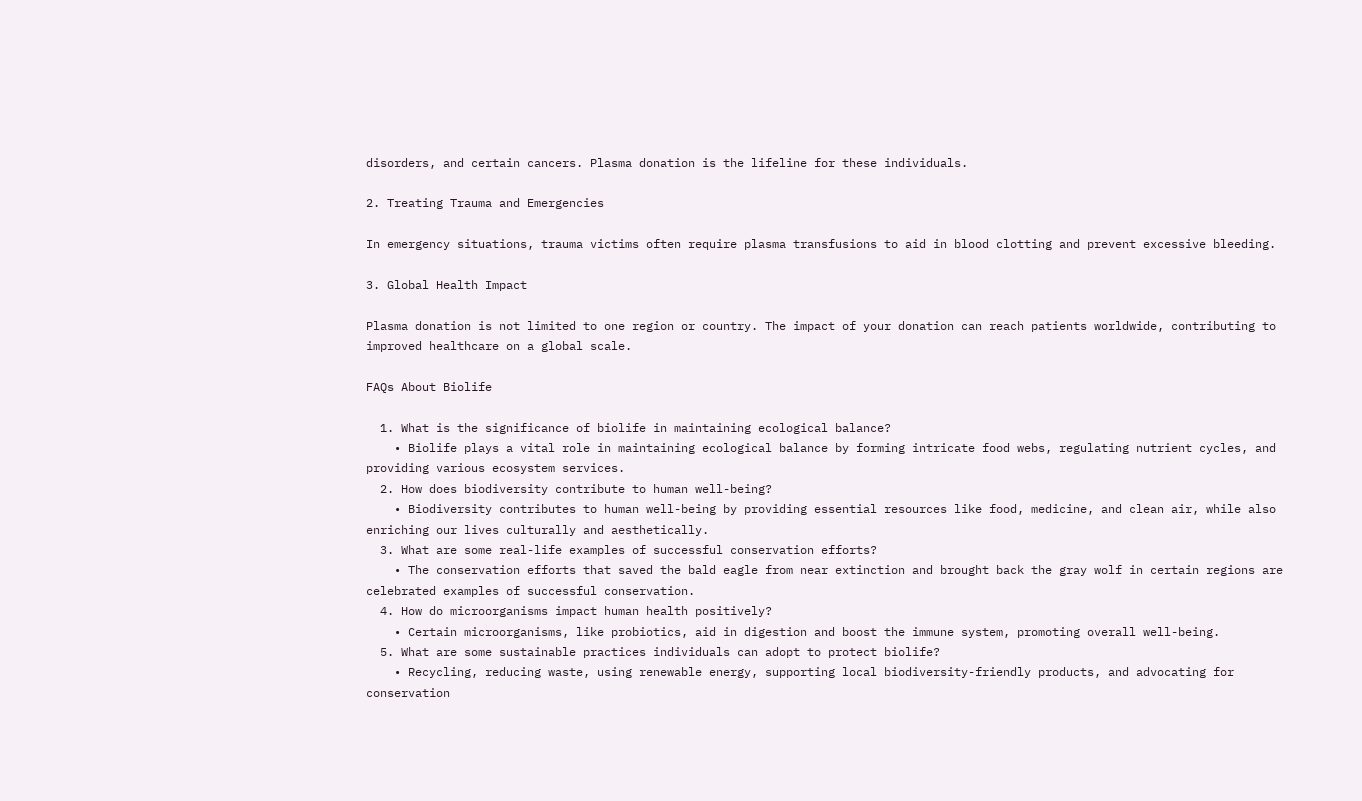disorders, and certain cancers. Plasma donation is the lifeline for these individuals.

2. Treating Trauma and Emergencies

In emergency situations, trauma victims often require plasma transfusions to aid in blood clotting and prevent excessive bleeding.

3. Global Health Impact

Plasma donation is not limited to one region or country. The impact of your donation can reach patients worldwide, contributing to improved healthcare on a global scale.

FAQs About Biolife

  1. What is the significance of biolife in maintaining ecological balance?
    • Biolife plays a vital role in maintaining ecological balance by forming intricate food webs, regulating nutrient cycles, and providing various ecosystem services.
  2. How does biodiversity contribute to human well-being?
    • Biodiversity contributes to human well-being by providing essential resources like food, medicine, and clean air, while also enriching our lives culturally and aesthetically.
  3. What are some real-life examples of successful conservation efforts?
    • The conservation efforts that saved the bald eagle from near extinction and brought back the gray wolf in certain regions are celebrated examples of successful conservation.
  4. How do microorganisms impact human health positively?
    • Certain microorganisms, like probiotics, aid in digestion and boost the immune system, promoting overall well-being.
  5. What are some sustainable practices individuals can adopt to protect biolife?
    • Recycling, reducing waste, using renewable energy, supporting local biodiversity-friendly products, and advocating for conservation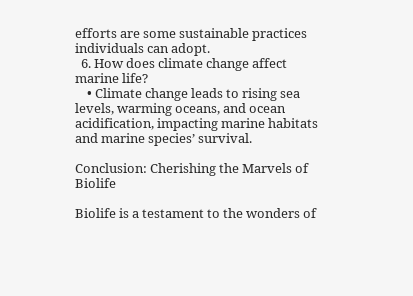efforts are some sustainable practices individuals can adopt.
  6. How does climate change affect marine life?
    • Climate change leads to rising sea levels, warming oceans, and ocean acidification, impacting marine habitats and marine species’ survival.

Conclusion: Cherishing the Marvels of Biolife

Biolife is a testament to the wonders of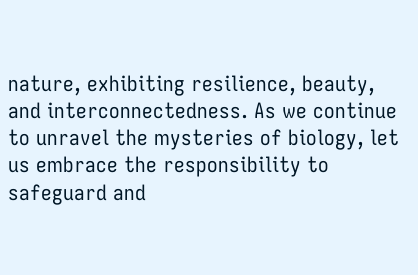nature, exhibiting resilience, beauty, and interconnectedness. As we continue to unravel the mysteries of biology, let us embrace the responsibility to safeguard and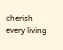cherish every living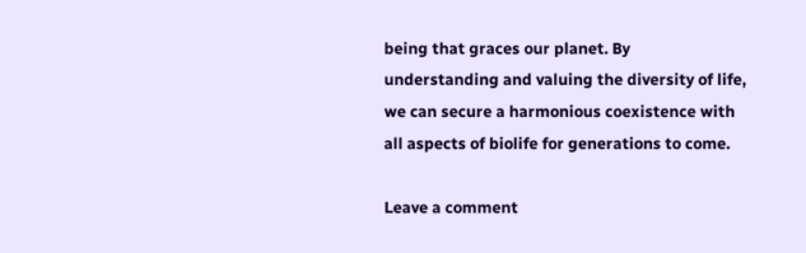being that graces our planet. By understanding and valuing the diversity of life, we can secure a harmonious coexistence with all aspects of biolife for generations to come.

Leave a comment